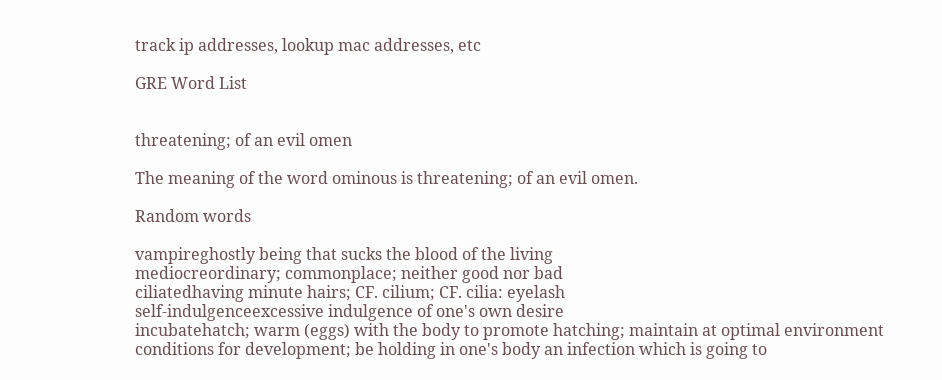track ip addresses, lookup mac addresses, etc

GRE Word List


threatening; of an evil omen

The meaning of the word ominous is threatening; of an evil omen.

Random words

vampireghostly being that sucks the blood of the living
mediocreordinary; commonplace; neither good nor bad
ciliatedhaving minute hairs; CF. cilium; CF. cilia: eyelash
self-indulgenceexcessive indulgence of one's own desire
incubatehatch; warm (eggs) with the body to promote hatching; maintain at optimal environment conditions for development; be holding in one's body an infection which is going to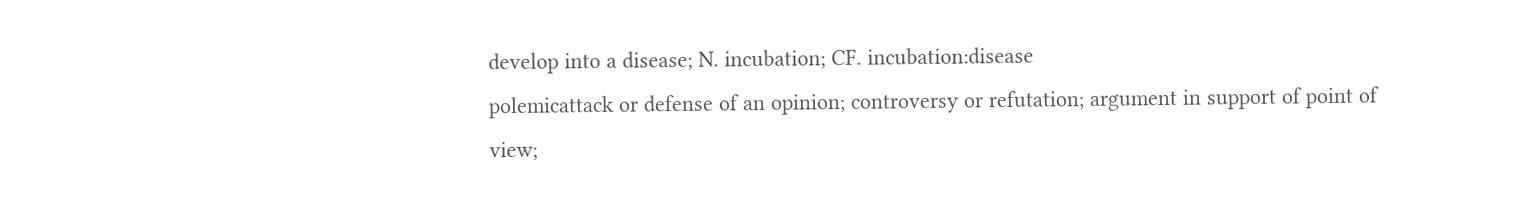develop into a disease; N. incubation; CF. incubation:disease
polemicattack or defense of an opinion; controversy or refutation; argument in support of point of view;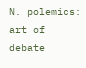N. polemics: art of debate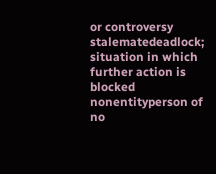or controversy
stalematedeadlock; situation in which further action is blocked
nonentityperson of no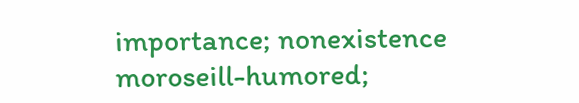importance; nonexistence
moroseill-humored;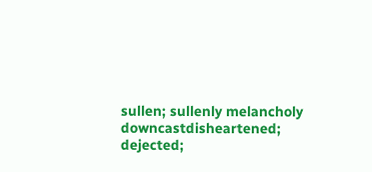sullen; sullenly melancholy
downcastdisheartened; dejected;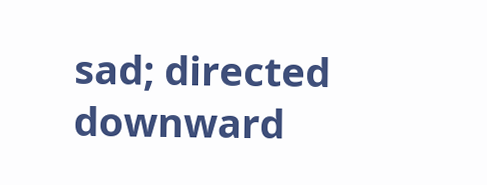sad; directed downward